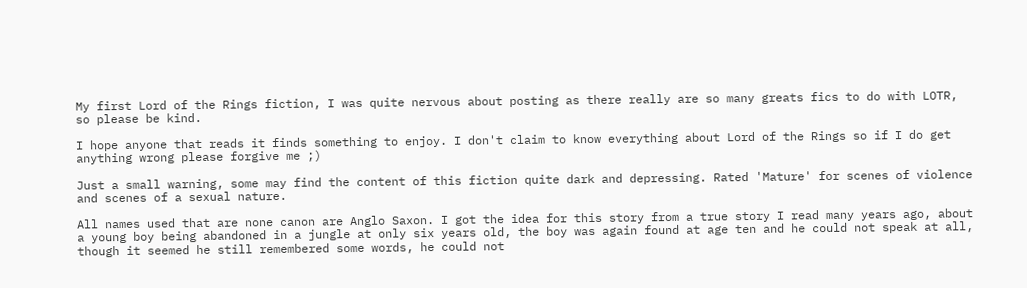My first Lord of the Rings fiction, I was quite nervous about posting as there really are so many greats fics to do with LOTR, so please be kind.

I hope anyone that reads it finds something to enjoy. I don't claim to know everything about Lord of the Rings so if I do get anything wrong please forgive me ;)

Just a small warning, some may find the content of this fiction quite dark and depressing. Rated 'Mature' for scenes of violence and scenes of a sexual nature.

All names used that are none canon are Anglo Saxon. I got the idea for this story from a true story I read many years ago, about a young boy being abandoned in a jungle at only six years old, the boy was again found at age ten and he could not speak at all, though it seemed he still remembered some words, he could not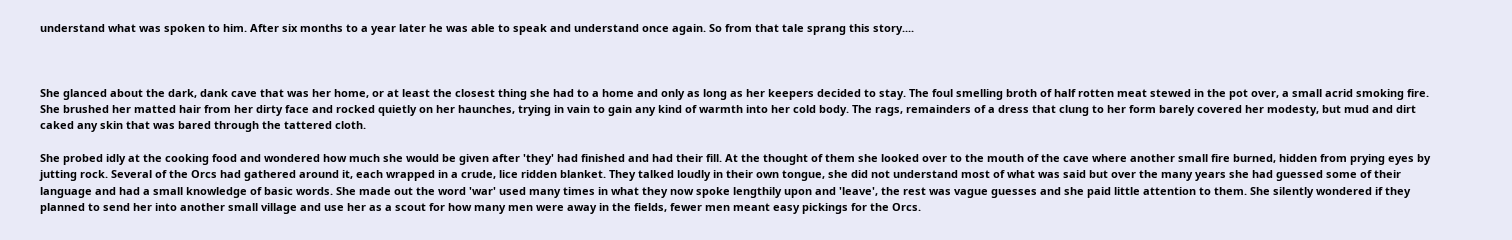understand what was spoken to him. After six months to a year later he was able to speak and understand once again. So from that tale sprang this story....



She glanced about the dark, dank cave that was her home, or at least the closest thing she had to a home and only as long as her keepers decided to stay. The foul smelling broth of half rotten meat stewed in the pot over, a small acrid smoking fire. She brushed her matted hair from her dirty face and rocked quietly on her haunches, trying in vain to gain any kind of warmth into her cold body. The rags, remainders of a dress that clung to her form barely covered her modesty, but mud and dirt caked any skin that was bared through the tattered cloth.

She probed idly at the cooking food and wondered how much she would be given after 'they' had finished and had their fill. At the thought of them she looked over to the mouth of the cave where another small fire burned, hidden from prying eyes by jutting rock. Several of the Orcs had gathered around it, each wrapped in a crude, lice ridden blanket. They talked loudly in their own tongue, she did not understand most of what was said but over the many years she had guessed some of their language and had a small knowledge of basic words. She made out the word 'war' used many times in what they now spoke lengthily upon and 'leave', the rest was vague guesses and she paid little attention to them. She silently wondered if they planned to send her into another small village and use her as a scout for how many men were away in the fields, fewer men meant easy pickings for the Orcs.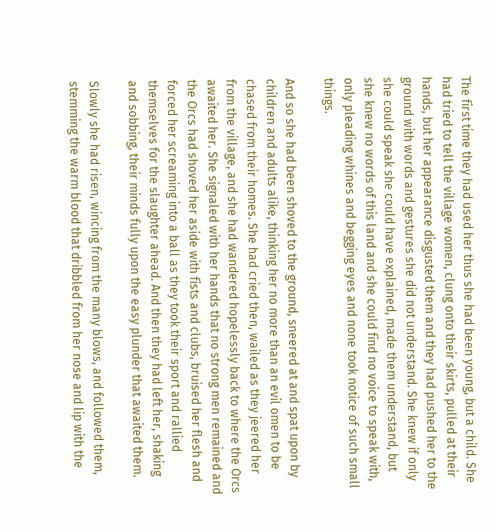The first time they had used her thus she had been young, but a child. She had tried to tell the village women, clung onto their skirts, pulled at their hands, but her appearance disgusted them and they had pushed her to the ground with words and gestures she did not understand. She knew if only she could speak she could have explained, made them understand, but she knew no words of this land and she could find no voice to speak with, only pleading whines and begging eyes and none took notice of such small things.

And so she had been shoved to the ground, sneered at and spat upon by children and adults alike, thinking her no more than an evil omen to be chased from their homes. She had cried then, wailed as they jeered her from the village, and she had wandered hopelessly back to where the Orcs awaited her. She signaled with her hands that no strong men remained and the Orcs had shoved her aside with fists and clubs, bruised her flesh and forced her screaming into a ball as they took their sport and rallied themselves for the slaughter ahead. And then they had left her, shaking and sobbing, their minds fully upon the easy plunder that awaited them.

Slowly she had risen, wincing from the many blows, and followed them, stemming the warm blood that dribbled from her nose and lip with the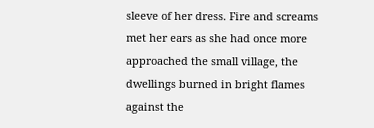sleeve of her dress. Fire and screams met her ears as she had once more approached the small village, the dwellings burned in bright flames against the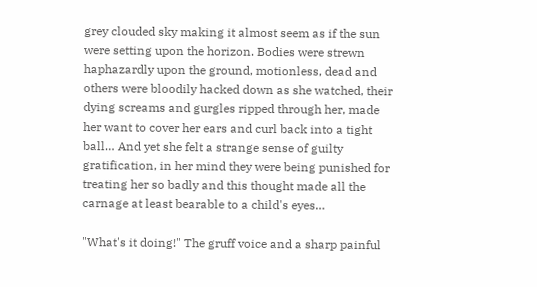grey clouded sky making it almost seem as if the sun were setting upon the horizon. Bodies were strewn haphazardly upon the ground, motionless, dead and others were bloodily hacked down as she watched, their dying screams and gurgles ripped through her, made her want to cover her ears and curl back into a tight ball… And yet she felt a strange sense of guilty gratification, in her mind they were being punished for treating her so badly and this thought made all the carnage at least bearable to a child's eyes…

"What's it doing!" The gruff voice and a sharp painful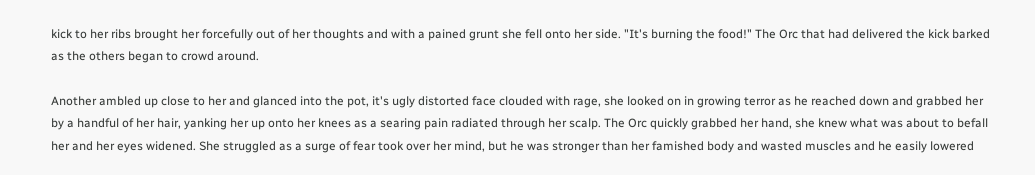kick to her ribs brought her forcefully out of her thoughts and with a pained grunt she fell onto her side. "It's burning the food!" The Orc that had delivered the kick barked as the others began to crowd around.

Another ambled up close to her and glanced into the pot, it's ugly distorted face clouded with rage, she looked on in growing terror as he reached down and grabbed her by a handful of her hair, yanking her up onto her knees as a searing pain radiated through her scalp. The Orc quickly grabbed her hand, she knew what was about to befall her and her eyes widened. She struggled as a surge of fear took over her mind, but he was stronger than her famished body and wasted muscles and he easily lowered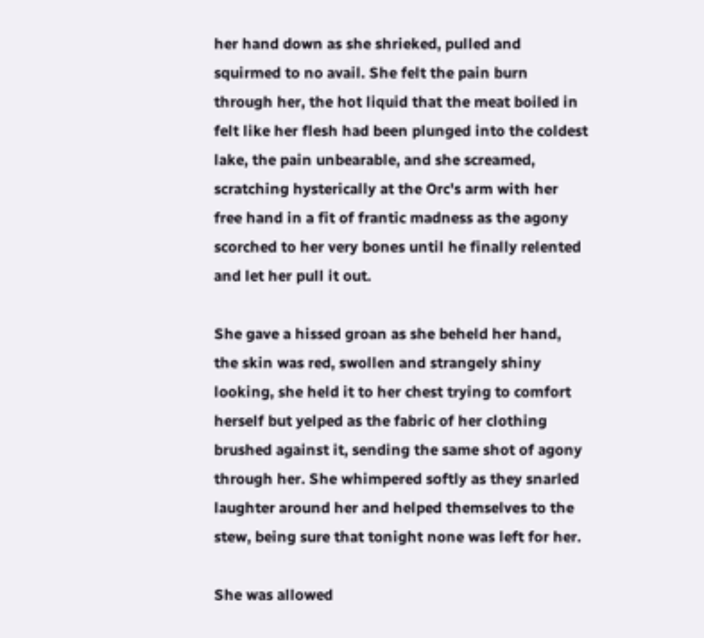her hand down as she shrieked, pulled and squirmed to no avail. She felt the pain burn through her, the hot liquid that the meat boiled in felt like her flesh had been plunged into the coldest lake, the pain unbearable, and she screamed, scratching hysterically at the Orc's arm with her free hand in a fit of frantic madness as the agony scorched to her very bones until he finally relented and let her pull it out.

She gave a hissed groan as she beheld her hand, the skin was red, swollen and strangely shiny looking, she held it to her chest trying to comfort herself but yelped as the fabric of her clothing brushed against it, sending the same shot of agony through her. She whimpered softly as they snarled laughter around her and helped themselves to the stew, being sure that tonight none was left for her.

She was allowed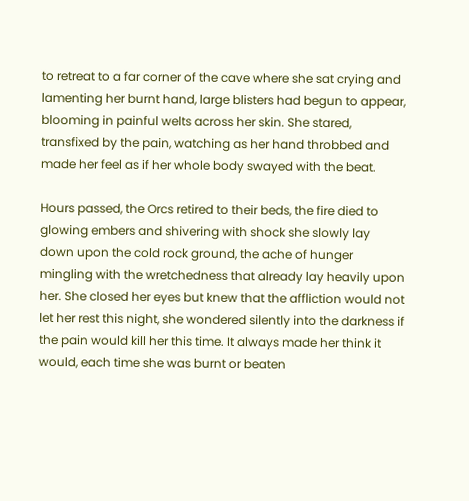to retreat to a far corner of the cave where she sat crying and lamenting her burnt hand, large blisters had begun to appear, blooming in painful welts across her skin. She stared, transfixed by the pain, watching as her hand throbbed and made her feel as if her whole body swayed with the beat.

Hours passed, the Orcs retired to their beds, the fire died to glowing embers and shivering with shock she slowly lay down upon the cold rock ground, the ache of hunger mingling with the wretchedness that already lay heavily upon her. She closed her eyes but knew that the affliction would not let her rest this night, she wondered silently into the darkness if the pain would kill her this time. It always made her think it would, each time she was burnt or beaten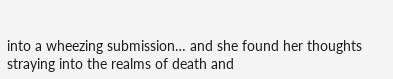into a wheezing submission… and she found her thoughts straying into the realms of death and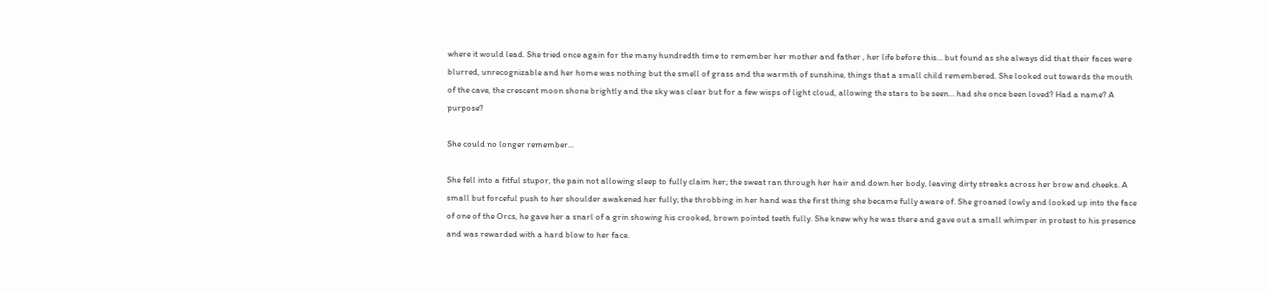where it would lead. She tried once again for the many hundredth time to remember her mother and father , her life before this… but found as she always did that their faces were blurred, unrecognizable and her home was nothing but the smell of grass and the warmth of sunshine, things that a small child remembered. She looked out towards the mouth of the cave, the crescent moon shone brightly and the sky was clear but for a few wisps of light cloud, allowing the stars to be seen… had she once been loved? Had a name? A purpose?

She could no longer remember...

She fell into a fitful stupor, the pain not allowing sleep to fully claim her; the sweat ran through her hair and down her body, leaving dirty streaks across her brow and cheeks. A small but forceful push to her shoulder awakened her fully; the throbbing in her hand was the first thing she became fully aware of. She groaned lowly and looked up into the face of one of the Orcs, he gave her a snarl of a grin showing his crooked, brown pointed teeth fully. She knew why he was there and gave out a small whimper in protest to his presence and was rewarded with a hard blow to her face.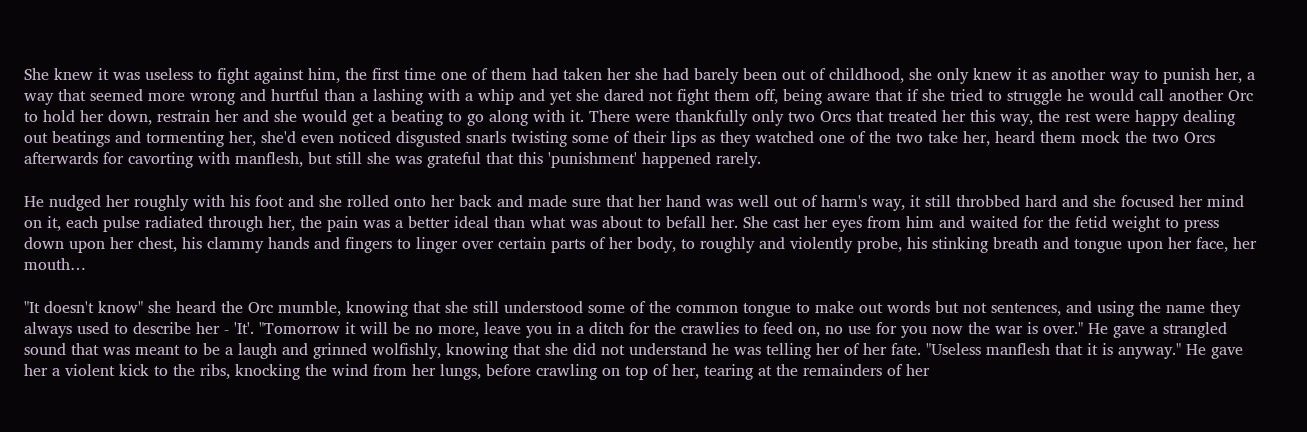She knew it was useless to fight against him, the first time one of them had taken her she had barely been out of childhood, she only knew it as another way to punish her, a way that seemed more wrong and hurtful than a lashing with a whip and yet she dared not fight them off, being aware that if she tried to struggle he would call another Orc to hold her down, restrain her and she would get a beating to go along with it. There were thankfully only two Orcs that treated her this way, the rest were happy dealing out beatings and tormenting her, she'd even noticed disgusted snarls twisting some of their lips as they watched one of the two take her, heard them mock the two Orcs afterwards for cavorting with manflesh, but still she was grateful that this 'punishment' happened rarely.

He nudged her roughly with his foot and she rolled onto her back and made sure that her hand was well out of harm's way, it still throbbed hard and she focused her mind on it, each pulse radiated through her, the pain was a better ideal than what was about to befall her. She cast her eyes from him and waited for the fetid weight to press down upon her chest, his clammy hands and fingers to linger over certain parts of her body, to roughly and violently probe, his stinking breath and tongue upon her face, her mouth…

"It doesn't know" she heard the Orc mumble, knowing that she still understood some of the common tongue to make out words but not sentences, and using the name they always used to describe her - 'It'. "Tomorrow it will be no more, leave you in a ditch for the crawlies to feed on, no use for you now the war is over." He gave a strangled sound that was meant to be a laugh and grinned wolfishly, knowing that she did not understand he was telling her of her fate. "Useless manflesh that it is anyway." He gave her a violent kick to the ribs, knocking the wind from her lungs, before crawling on top of her, tearing at the remainders of her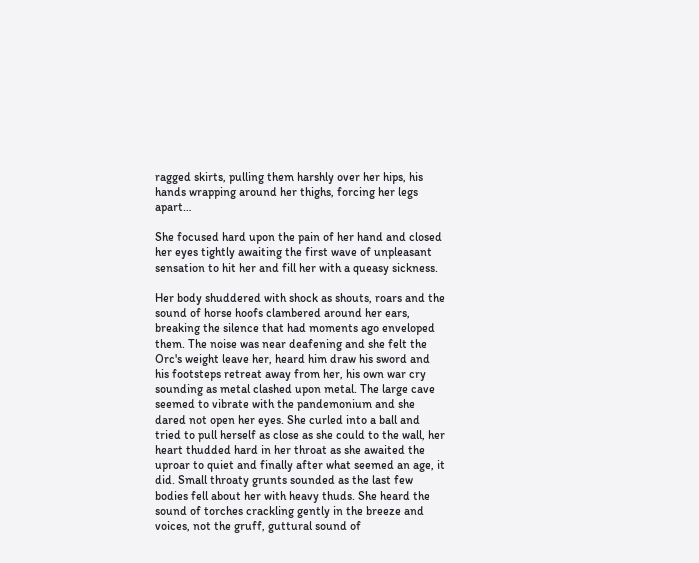ragged skirts, pulling them harshly over her hips, his hands wrapping around her thighs, forcing her legs apart…

She focused hard upon the pain of her hand and closed her eyes tightly awaiting the first wave of unpleasant sensation to hit her and fill her with a queasy sickness.

Her body shuddered with shock as shouts, roars and the sound of horse hoofs clambered around her ears, breaking the silence that had moments ago enveloped them. The noise was near deafening and she felt the Orc's weight leave her, heard him draw his sword and his footsteps retreat away from her, his own war cry sounding as metal clashed upon metal. The large cave seemed to vibrate with the pandemonium and she dared not open her eyes. She curled into a ball and tried to pull herself as close as she could to the wall, her heart thudded hard in her throat as she awaited the uproar to quiet and finally after what seemed an age, it did. Small throaty grunts sounded as the last few bodies fell about her with heavy thuds. She heard the sound of torches crackling gently in the breeze and voices, not the gruff, guttural sound of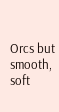Orcs but smooth, soft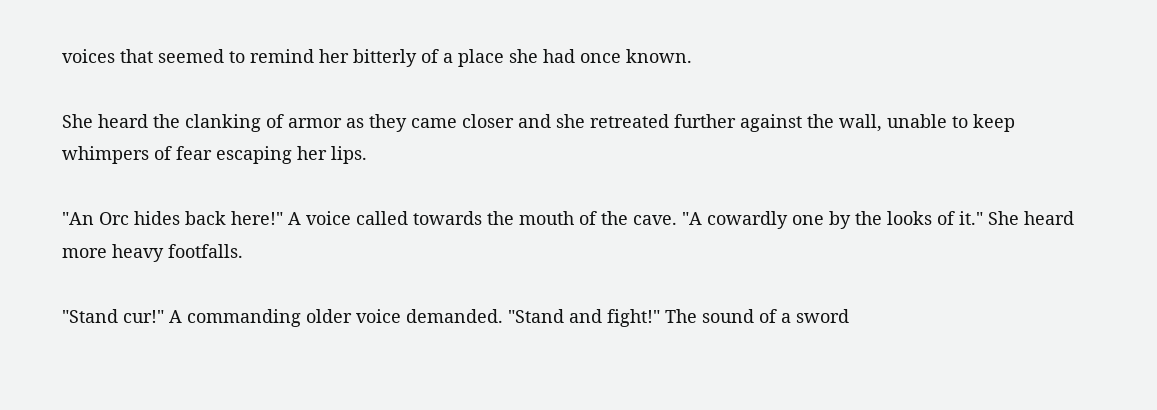voices that seemed to remind her bitterly of a place she had once known.

She heard the clanking of armor as they came closer and she retreated further against the wall, unable to keep whimpers of fear escaping her lips.

"An Orc hides back here!" A voice called towards the mouth of the cave. "A cowardly one by the looks of it." She heard more heavy footfalls.

"Stand cur!" A commanding older voice demanded. "Stand and fight!" The sound of a sword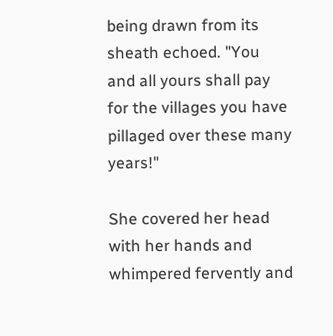being drawn from its sheath echoed. "You and all yours shall pay for the villages you have pillaged over these many years!"

She covered her head with her hands and whimpered fervently and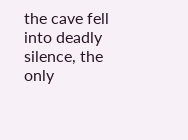the cave fell into deadly silence, the only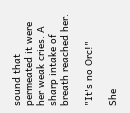sound that permeated it were her weak cries. A sharp intake of breath reached her.

"It's no Orc!"

She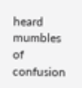heard mumbles of confusion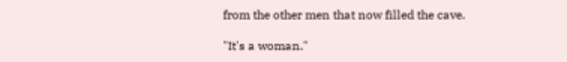from the other men that now filled the cave.

"It's a woman."